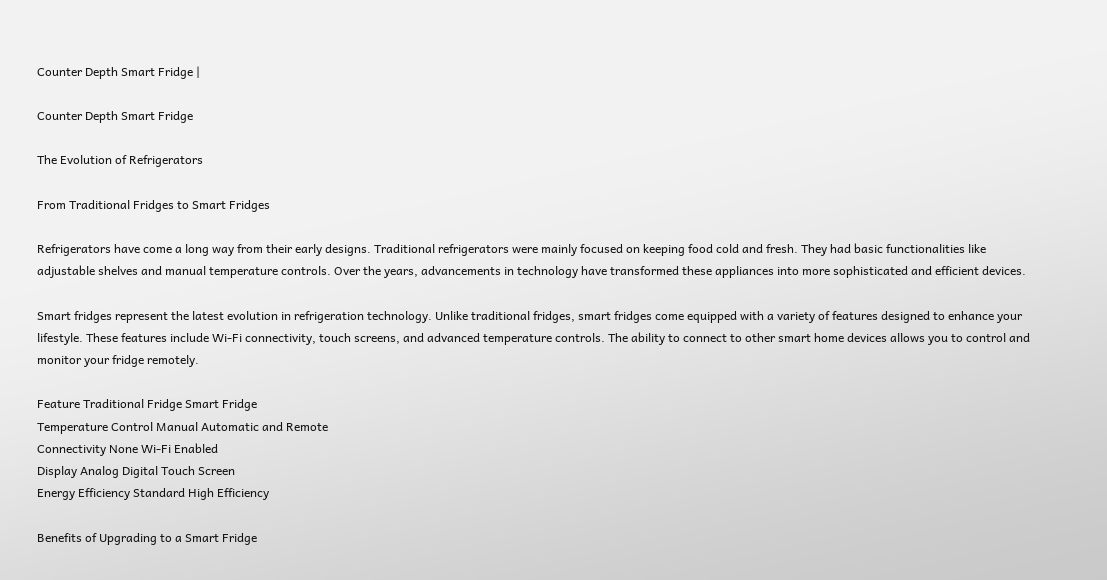Counter Depth Smart Fridge |

Counter Depth Smart Fridge

The Evolution of Refrigerators

From Traditional Fridges to Smart Fridges

Refrigerators have come a long way from their early designs. Traditional refrigerators were mainly focused on keeping food cold and fresh. They had basic functionalities like adjustable shelves and manual temperature controls. Over the years, advancements in technology have transformed these appliances into more sophisticated and efficient devices.

Smart fridges represent the latest evolution in refrigeration technology. Unlike traditional fridges, smart fridges come equipped with a variety of features designed to enhance your lifestyle. These features include Wi-Fi connectivity, touch screens, and advanced temperature controls. The ability to connect to other smart home devices allows you to control and monitor your fridge remotely.

Feature Traditional Fridge Smart Fridge
Temperature Control Manual Automatic and Remote
Connectivity None Wi-Fi Enabled
Display Analog Digital Touch Screen
Energy Efficiency Standard High Efficiency

Benefits of Upgrading to a Smart Fridge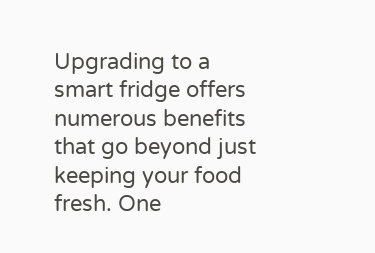Upgrading to a smart fridge offers numerous benefits that go beyond just keeping your food fresh. One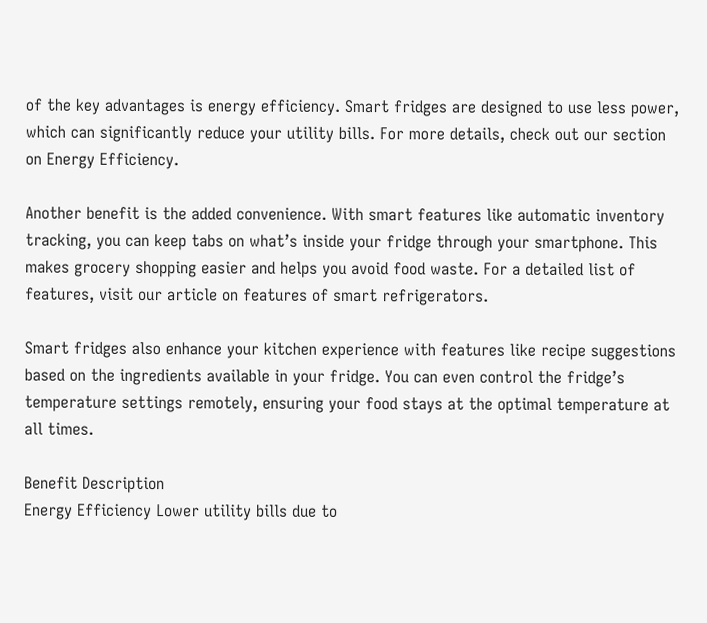of the key advantages is energy efficiency. Smart fridges are designed to use less power, which can significantly reduce your utility bills. For more details, check out our section on Energy Efficiency.

Another benefit is the added convenience. With smart features like automatic inventory tracking, you can keep tabs on what’s inside your fridge through your smartphone. This makes grocery shopping easier and helps you avoid food waste. For a detailed list of features, visit our article on features of smart refrigerators.

Smart fridges also enhance your kitchen experience with features like recipe suggestions based on the ingredients available in your fridge. You can even control the fridge’s temperature settings remotely, ensuring your food stays at the optimal temperature at all times.

Benefit Description
Energy Efficiency Lower utility bills due to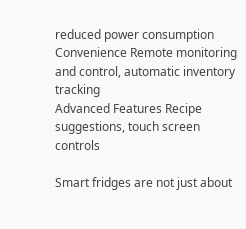reduced power consumption
Convenience Remote monitoring and control, automatic inventory tracking
Advanced Features Recipe suggestions, touch screen controls

Smart fridges are not just about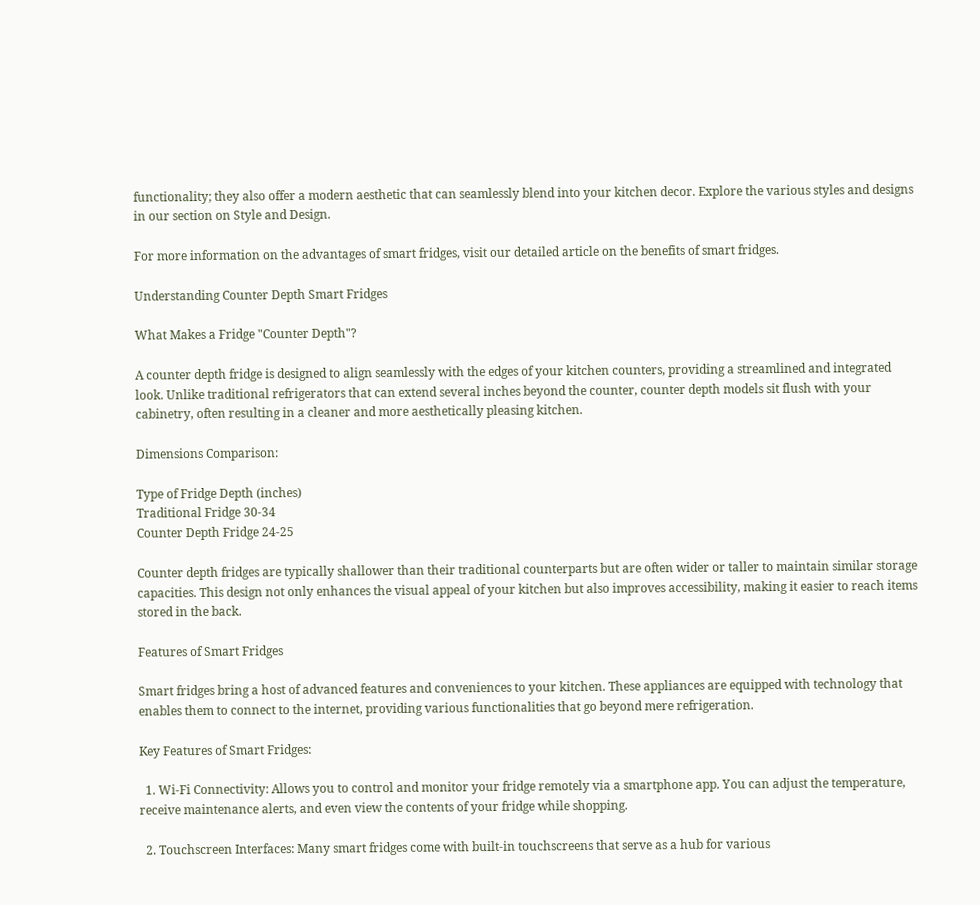functionality; they also offer a modern aesthetic that can seamlessly blend into your kitchen decor. Explore the various styles and designs in our section on Style and Design.

For more information on the advantages of smart fridges, visit our detailed article on the benefits of smart fridges.

Understanding Counter Depth Smart Fridges

What Makes a Fridge "Counter Depth"?

A counter depth fridge is designed to align seamlessly with the edges of your kitchen counters, providing a streamlined and integrated look. Unlike traditional refrigerators that can extend several inches beyond the counter, counter depth models sit flush with your cabinetry, often resulting in a cleaner and more aesthetically pleasing kitchen.

Dimensions Comparison:

Type of Fridge Depth (inches)
Traditional Fridge 30-34
Counter Depth Fridge 24-25

Counter depth fridges are typically shallower than their traditional counterparts but are often wider or taller to maintain similar storage capacities. This design not only enhances the visual appeal of your kitchen but also improves accessibility, making it easier to reach items stored in the back.

Features of Smart Fridges

Smart fridges bring a host of advanced features and conveniences to your kitchen. These appliances are equipped with technology that enables them to connect to the internet, providing various functionalities that go beyond mere refrigeration.

Key Features of Smart Fridges:

  1. Wi-Fi Connectivity: Allows you to control and monitor your fridge remotely via a smartphone app. You can adjust the temperature, receive maintenance alerts, and even view the contents of your fridge while shopping.

  2. Touchscreen Interfaces: Many smart fridges come with built-in touchscreens that serve as a hub for various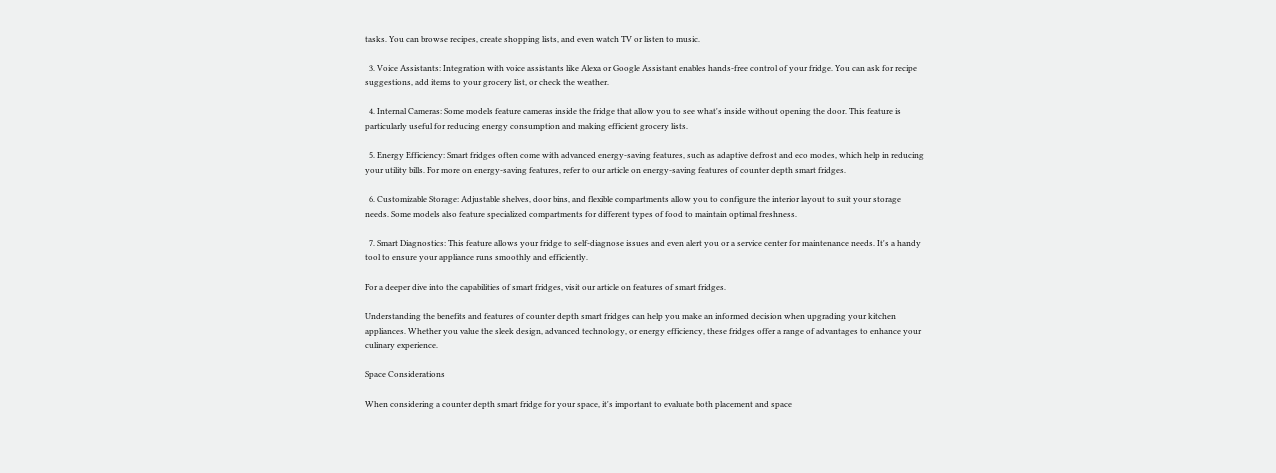tasks. You can browse recipes, create shopping lists, and even watch TV or listen to music.

  3. Voice Assistants: Integration with voice assistants like Alexa or Google Assistant enables hands-free control of your fridge. You can ask for recipe suggestions, add items to your grocery list, or check the weather.

  4. Internal Cameras: Some models feature cameras inside the fridge that allow you to see what's inside without opening the door. This feature is particularly useful for reducing energy consumption and making efficient grocery lists.

  5. Energy Efficiency: Smart fridges often come with advanced energy-saving features, such as adaptive defrost and eco modes, which help in reducing your utility bills. For more on energy-saving features, refer to our article on energy-saving features of counter depth smart fridges.

  6. Customizable Storage: Adjustable shelves, door bins, and flexible compartments allow you to configure the interior layout to suit your storage needs. Some models also feature specialized compartments for different types of food to maintain optimal freshness.

  7. Smart Diagnostics: This feature allows your fridge to self-diagnose issues and even alert you or a service center for maintenance needs. It's a handy tool to ensure your appliance runs smoothly and efficiently.

For a deeper dive into the capabilities of smart fridges, visit our article on features of smart fridges.

Understanding the benefits and features of counter depth smart fridges can help you make an informed decision when upgrading your kitchen appliances. Whether you value the sleek design, advanced technology, or energy efficiency, these fridges offer a range of advantages to enhance your culinary experience.

Space Considerations

When considering a counter depth smart fridge for your space, it's important to evaluate both placement and space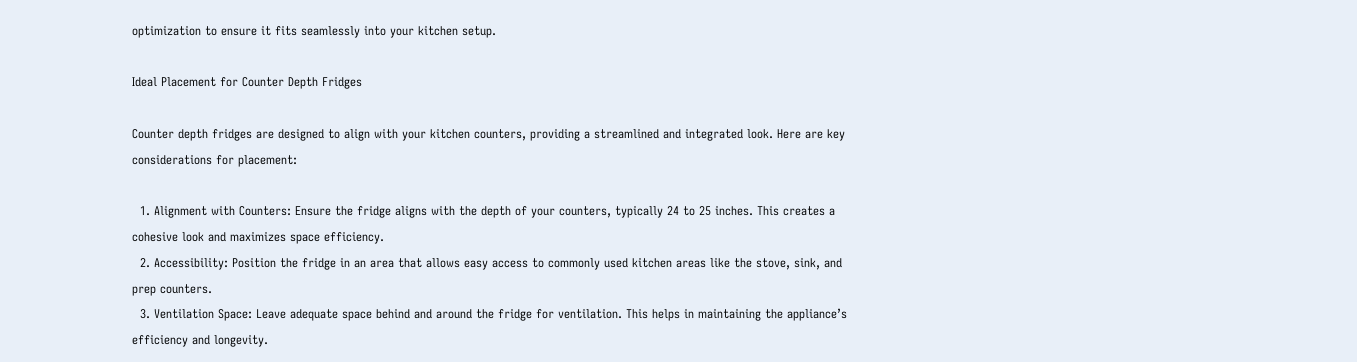optimization to ensure it fits seamlessly into your kitchen setup.

Ideal Placement for Counter Depth Fridges

Counter depth fridges are designed to align with your kitchen counters, providing a streamlined and integrated look. Here are key considerations for placement:

  1. Alignment with Counters: Ensure the fridge aligns with the depth of your counters, typically 24 to 25 inches. This creates a cohesive look and maximizes space efficiency.
  2. Accessibility: Position the fridge in an area that allows easy access to commonly used kitchen areas like the stove, sink, and prep counters.
  3. Ventilation Space: Leave adequate space behind and around the fridge for ventilation. This helps in maintaining the appliance’s efficiency and longevity.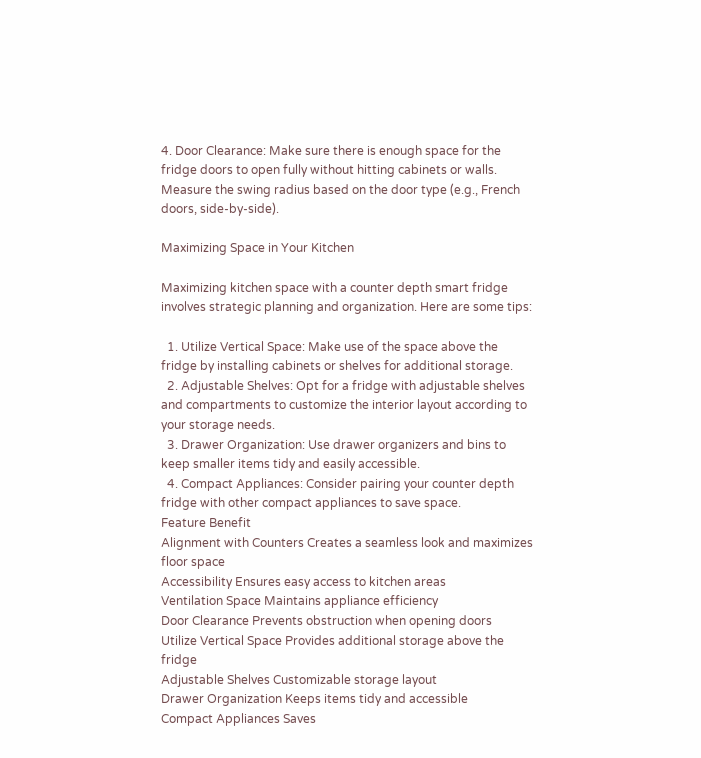4. Door Clearance: Make sure there is enough space for the fridge doors to open fully without hitting cabinets or walls. Measure the swing radius based on the door type (e.g., French doors, side-by-side).

Maximizing Space in Your Kitchen

Maximizing kitchen space with a counter depth smart fridge involves strategic planning and organization. Here are some tips:

  1. Utilize Vertical Space: Make use of the space above the fridge by installing cabinets or shelves for additional storage.
  2. Adjustable Shelves: Opt for a fridge with adjustable shelves and compartments to customize the interior layout according to your storage needs.
  3. Drawer Organization: Use drawer organizers and bins to keep smaller items tidy and easily accessible.
  4. Compact Appliances: Consider pairing your counter depth fridge with other compact appliances to save space.
Feature Benefit
Alignment with Counters Creates a seamless look and maximizes floor space
Accessibility Ensures easy access to kitchen areas
Ventilation Space Maintains appliance efficiency
Door Clearance Prevents obstruction when opening doors
Utilize Vertical Space Provides additional storage above the fridge
Adjustable Shelves Customizable storage layout
Drawer Organization Keeps items tidy and accessible
Compact Appliances Saves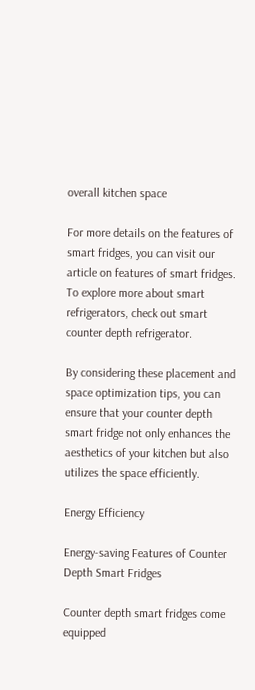overall kitchen space

For more details on the features of smart fridges, you can visit our article on features of smart fridges. To explore more about smart refrigerators, check out smart counter depth refrigerator.

By considering these placement and space optimization tips, you can ensure that your counter depth smart fridge not only enhances the aesthetics of your kitchen but also utilizes the space efficiently.

Energy Efficiency

Energy-saving Features of Counter Depth Smart Fridges

Counter depth smart fridges come equipped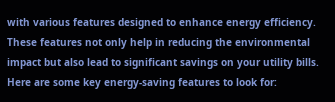with various features designed to enhance energy efficiency. These features not only help in reducing the environmental impact but also lead to significant savings on your utility bills. Here are some key energy-saving features to look for: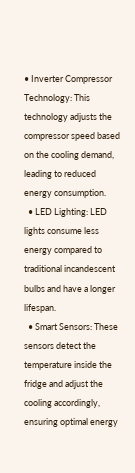• Inverter Compressor Technology: This technology adjusts the compressor speed based on the cooling demand, leading to reduced energy consumption.
  • LED Lighting: LED lights consume less energy compared to traditional incandescent bulbs and have a longer lifespan.
  • Smart Sensors: These sensors detect the temperature inside the fridge and adjust the cooling accordingly, ensuring optimal energy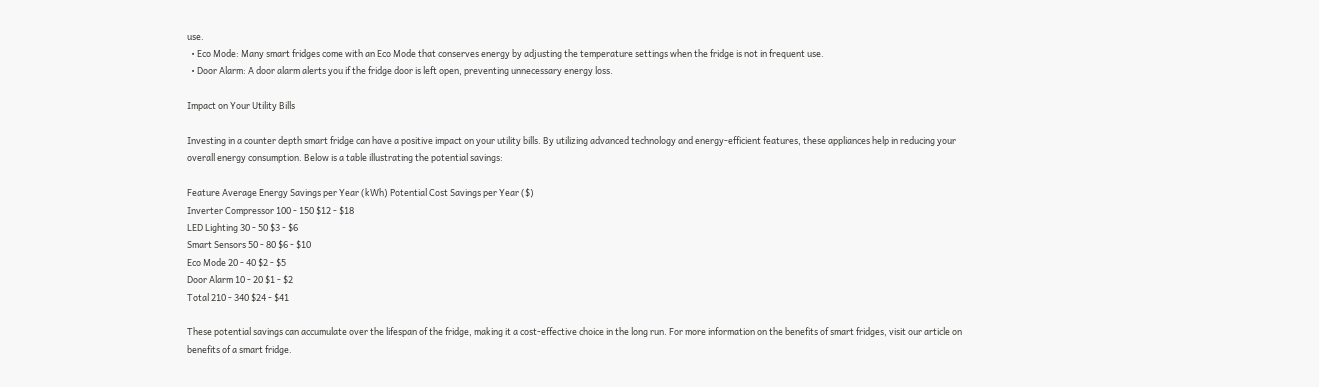use.
  • Eco Mode: Many smart fridges come with an Eco Mode that conserves energy by adjusting the temperature settings when the fridge is not in frequent use.
  • Door Alarm: A door alarm alerts you if the fridge door is left open, preventing unnecessary energy loss.

Impact on Your Utility Bills

Investing in a counter depth smart fridge can have a positive impact on your utility bills. By utilizing advanced technology and energy-efficient features, these appliances help in reducing your overall energy consumption. Below is a table illustrating the potential savings:

Feature Average Energy Savings per Year (kWh) Potential Cost Savings per Year ($)
Inverter Compressor 100 - 150 $12 - $18
LED Lighting 30 - 50 $3 - $6
Smart Sensors 50 - 80 $6 - $10
Eco Mode 20 - 40 $2 - $5
Door Alarm 10 - 20 $1 - $2
Total 210 - 340 $24 - $41

These potential savings can accumulate over the lifespan of the fridge, making it a cost-effective choice in the long run. For more information on the benefits of smart fridges, visit our article on benefits of a smart fridge.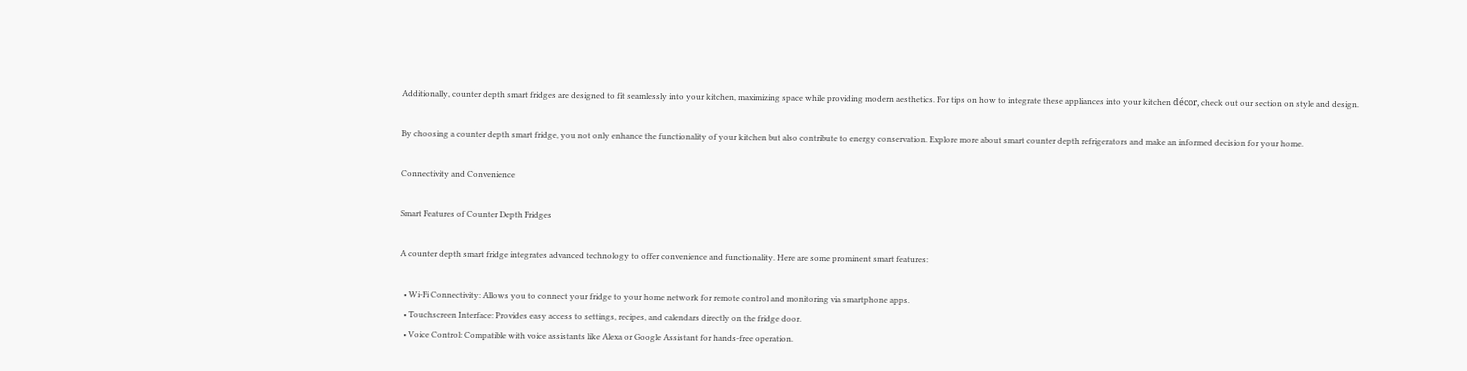Additionally, counter depth smart fridges are designed to fit seamlessly into your kitchen, maximizing space while providing modern aesthetics. For tips on how to integrate these appliances into your kitchen décor, check out our section on style and design.

By choosing a counter depth smart fridge, you not only enhance the functionality of your kitchen but also contribute to energy conservation. Explore more about smart counter depth refrigerators and make an informed decision for your home.

Connectivity and Convenience

Smart Features of Counter Depth Fridges

A counter depth smart fridge integrates advanced technology to offer convenience and functionality. Here are some prominent smart features:

  • Wi-Fi Connectivity: Allows you to connect your fridge to your home network for remote control and monitoring via smartphone apps.
  • Touchscreen Interface: Provides easy access to settings, recipes, and calendars directly on the fridge door.
  • Voice Control: Compatible with voice assistants like Alexa or Google Assistant for hands-free operation.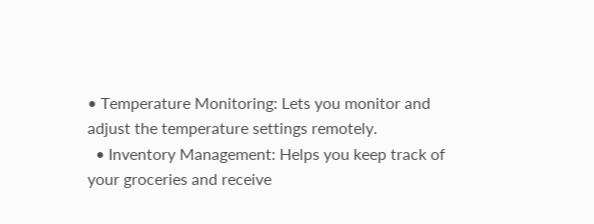• Temperature Monitoring: Lets you monitor and adjust the temperature settings remotely.
  • Inventory Management: Helps you keep track of your groceries and receive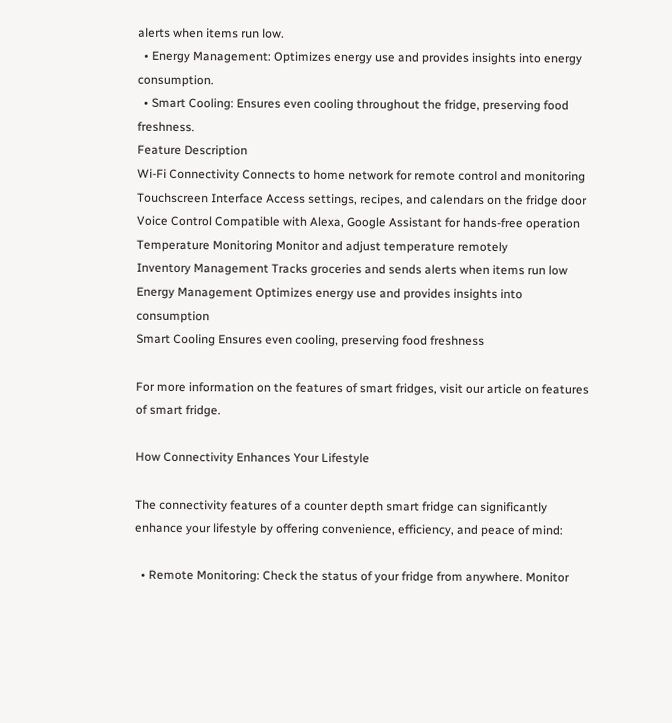alerts when items run low.
  • Energy Management: Optimizes energy use and provides insights into energy consumption.
  • Smart Cooling: Ensures even cooling throughout the fridge, preserving food freshness.
Feature Description
Wi-Fi Connectivity Connects to home network for remote control and monitoring
Touchscreen Interface Access settings, recipes, and calendars on the fridge door
Voice Control Compatible with Alexa, Google Assistant for hands-free operation
Temperature Monitoring Monitor and adjust temperature remotely
Inventory Management Tracks groceries and sends alerts when items run low
Energy Management Optimizes energy use and provides insights into consumption
Smart Cooling Ensures even cooling, preserving food freshness

For more information on the features of smart fridges, visit our article on features of smart fridge.

How Connectivity Enhances Your Lifestyle

The connectivity features of a counter depth smart fridge can significantly enhance your lifestyle by offering convenience, efficiency, and peace of mind:

  • Remote Monitoring: Check the status of your fridge from anywhere. Monitor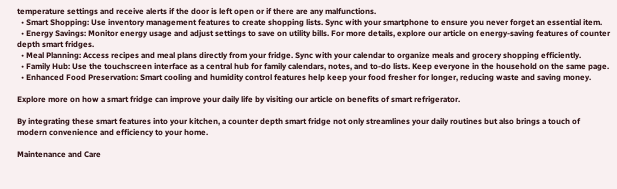temperature settings and receive alerts if the door is left open or if there are any malfunctions.
  • Smart Shopping: Use inventory management features to create shopping lists. Sync with your smartphone to ensure you never forget an essential item.
  • Energy Savings: Monitor energy usage and adjust settings to save on utility bills. For more details, explore our article on energy-saving features of counter depth smart fridges.
  • Meal Planning: Access recipes and meal plans directly from your fridge. Sync with your calendar to organize meals and grocery shopping efficiently.
  • Family Hub: Use the touchscreen interface as a central hub for family calendars, notes, and to-do lists. Keep everyone in the household on the same page.
  • Enhanced Food Preservation: Smart cooling and humidity control features help keep your food fresher for longer, reducing waste and saving money.

Explore more on how a smart fridge can improve your daily life by visiting our article on benefits of smart refrigerator.

By integrating these smart features into your kitchen, a counter depth smart fridge not only streamlines your daily routines but also brings a touch of modern convenience and efficiency to your home.

Maintenance and Care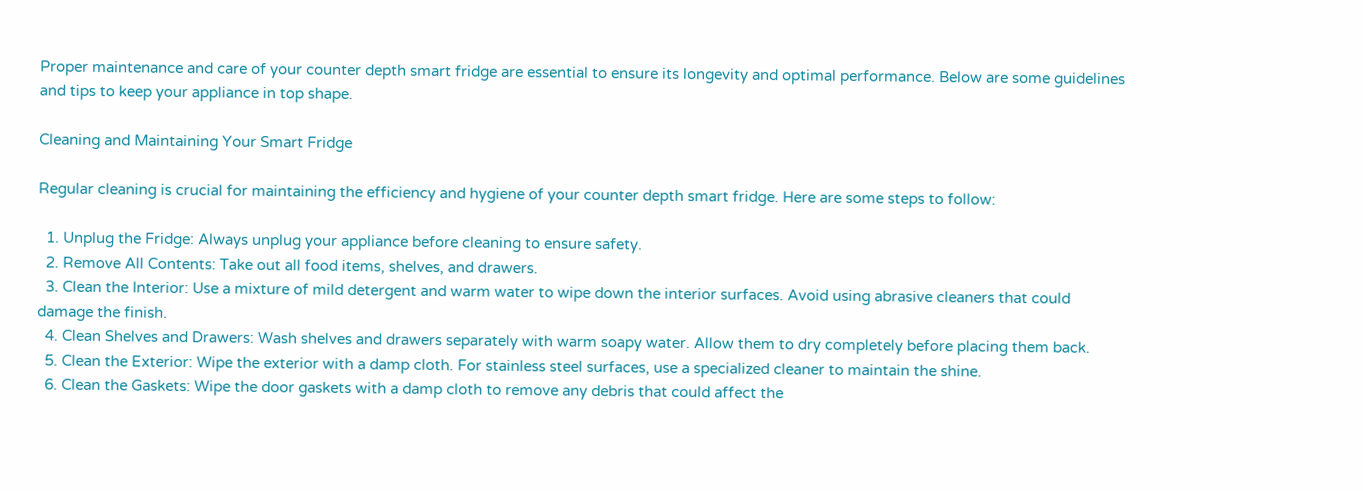Proper maintenance and care of your counter depth smart fridge are essential to ensure its longevity and optimal performance. Below are some guidelines and tips to keep your appliance in top shape.

Cleaning and Maintaining Your Smart Fridge

Regular cleaning is crucial for maintaining the efficiency and hygiene of your counter depth smart fridge. Here are some steps to follow:

  1. Unplug the Fridge: Always unplug your appliance before cleaning to ensure safety.
  2. Remove All Contents: Take out all food items, shelves, and drawers.
  3. Clean the Interior: Use a mixture of mild detergent and warm water to wipe down the interior surfaces. Avoid using abrasive cleaners that could damage the finish.
  4. Clean Shelves and Drawers: Wash shelves and drawers separately with warm soapy water. Allow them to dry completely before placing them back.
  5. Clean the Exterior: Wipe the exterior with a damp cloth. For stainless steel surfaces, use a specialized cleaner to maintain the shine.
  6. Clean the Gaskets: Wipe the door gaskets with a damp cloth to remove any debris that could affect the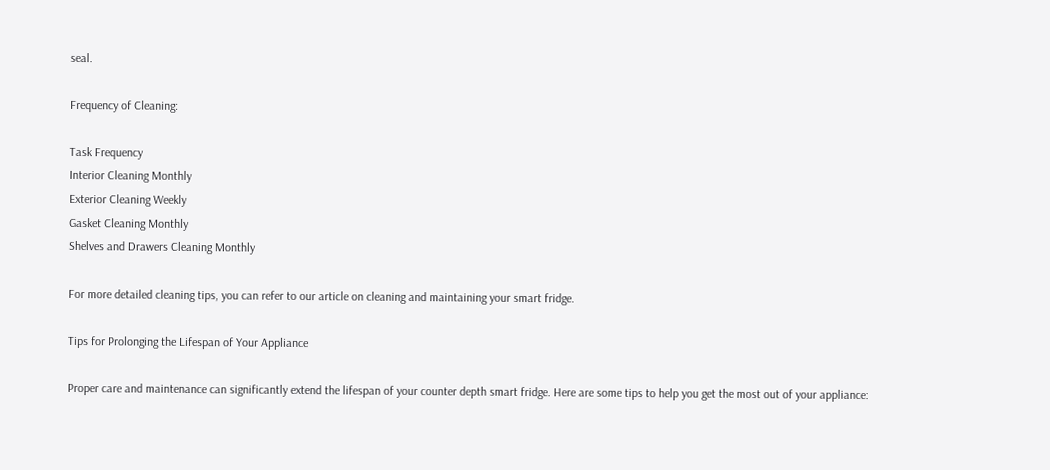seal.

Frequency of Cleaning:

Task Frequency
Interior Cleaning Monthly
Exterior Cleaning Weekly
Gasket Cleaning Monthly
Shelves and Drawers Cleaning Monthly

For more detailed cleaning tips, you can refer to our article on cleaning and maintaining your smart fridge.

Tips for Prolonging the Lifespan of Your Appliance

Proper care and maintenance can significantly extend the lifespan of your counter depth smart fridge. Here are some tips to help you get the most out of your appliance: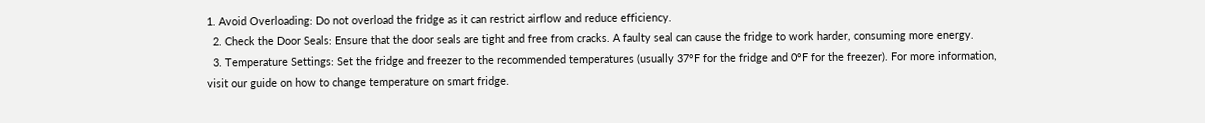1. Avoid Overloading: Do not overload the fridge as it can restrict airflow and reduce efficiency.
  2. Check the Door Seals: Ensure that the door seals are tight and free from cracks. A faulty seal can cause the fridge to work harder, consuming more energy.
  3. Temperature Settings: Set the fridge and freezer to the recommended temperatures (usually 37°F for the fridge and 0°F for the freezer). For more information, visit our guide on how to change temperature on smart fridge.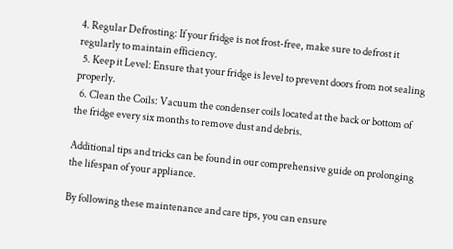4. Regular Defrosting: If your fridge is not frost-free, make sure to defrost it regularly to maintain efficiency.
  5. Keep it Level: Ensure that your fridge is level to prevent doors from not sealing properly.
  6. Clean the Coils: Vacuum the condenser coils located at the back or bottom of the fridge every six months to remove dust and debris.

Additional tips and tricks can be found in our comprehensive guide on prolonging the lifespan of your appliance.

By following these maintenance and care tips, you can ensure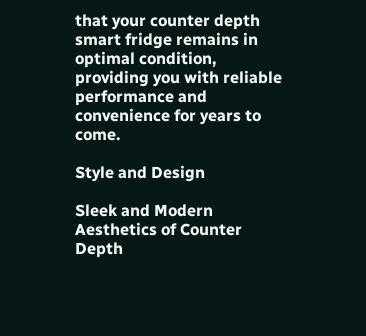that your counter depth smart fridge remains in optimal condition, providing you with reliable performance and convenience for years to come.

Style and Design

Sleek and Modern Aesthetics of Counter Depth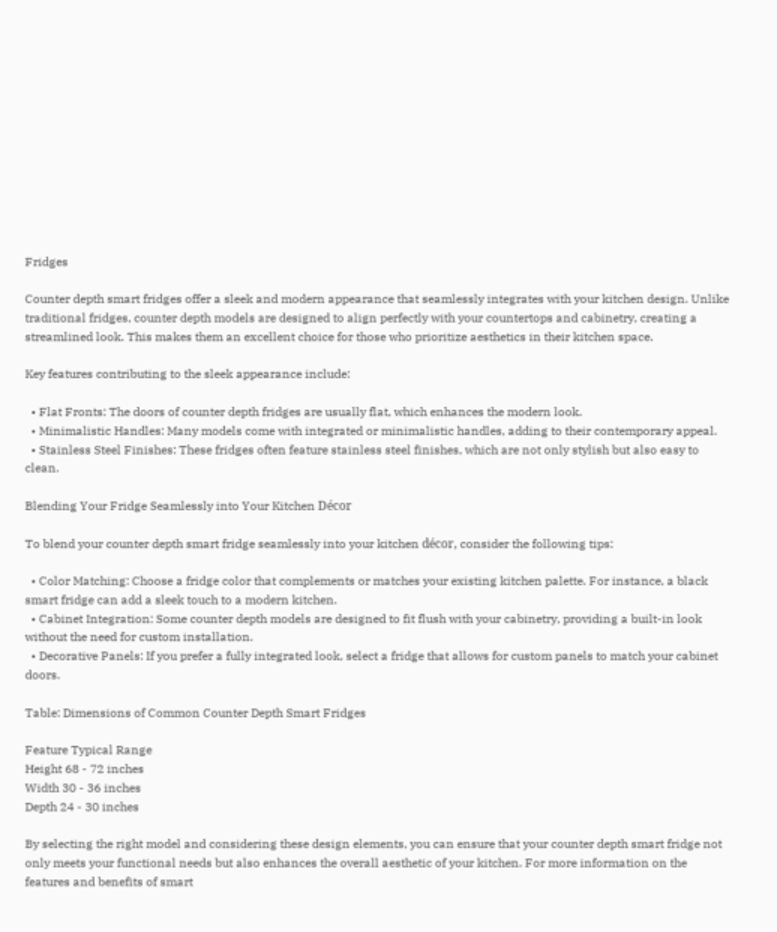Fridges

Counter depth smart fridges offer a sleek and modern appearance that seamlessly integrates with your kitchen design. Unlike traditional fridges, counter depth models are designed to align perfectly with your countertops and cabinetry, creating a streamlined look. This makes them an excellent choice for those who prioritize aesthetics in their kitchen space.

Key features contributing to the sleek appearance include:

  • Flat Fronts: The doors of counter depth fridges are usually flat, which enhances the modern look.
  • Minimalistic Handles: Many models come with integrated or minimalistic handles, adding to their contemporary appeal.
  • Stainless Steel Finishes: These fridges often feature stainless steel finishes, which are not only stylish but also easy to clean.

Blending Your Fridge Seamlessly into Your Kitchen Décor

To blend your counter depth smart fridge seamlessly into your kitchen décor, consider the following tips:

  • Color Matching: Choose a fridge color that complements or matches your existing kitchen palette. For instance, a black smart fridge can add a sleek touch to a modern kitchen.
  • Cabinet Integration: Some counter depth models are designed to fit flush with your cabinetry, providing a built-in look without the need for custom installation.
  • Decorative Panels: If you prefer a fully integrated look, select a fridge that allows for custom panels to match your cabinet doors.

Table: Dimensions of Common Counter Depth Smart Fridges

Feature Typical Range
Height 68 - 72 inches
Width 30 - 36 inches
Depth 24 - 30 inches

By selecting the right model and considering these design elements, you can ensure that your counter depth smart fridge not only meets your functional needs but also enhances the overall aesthetic of your kitchen. For more information on the features and benefits of smart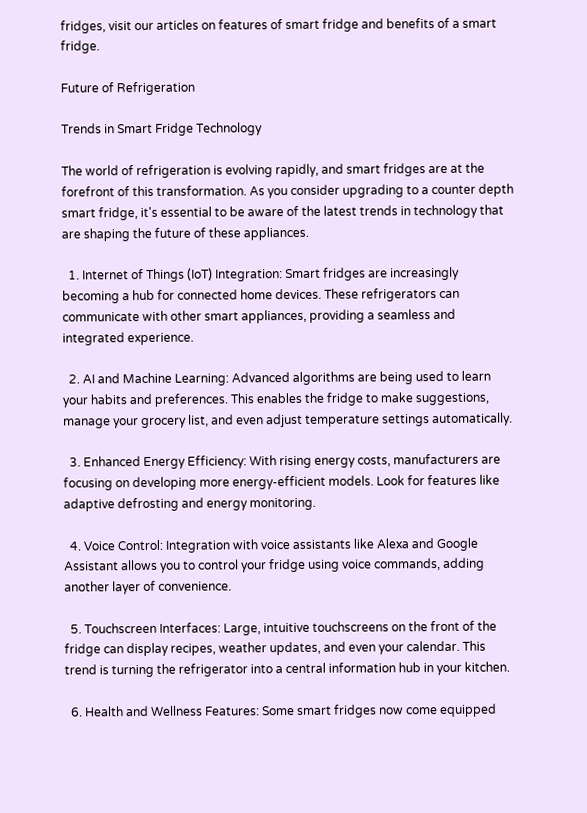fridges, visit our articles on features of smart fridge and benefits of a smart fridge.

Future of Refrigeration

Trends in Smart Fridge Technology

The world of refrigeration is evolving rapidly, and smart fridges are at the forefront of this transformation. As you consider upgrading to a counter depth smart fridge, it's essential to be aware of the latest trends in technology that are shaping the future of these appliances.

  1. Internet of Things (IoT) Integration: Smart fridges are increasingly becoming a hub for connected home devices. These refrigerators can communicate with other smart appliances, providing a seamless and integrated experience.

  2. AI and Machine Learning: Advanced algorithms are being used to learn your habits and preferences. This enables the fridge to make suggestions, manage your grocery list, and even adjust temperature settings automatically.

  3. Enhanced Energy Efficiency: With rising energy costs, manufacturers are focusing on developing more energy-efficient models. Look for features like adaptive defrosting and energy monitoring.

  4. Voice Control: Integration with voice assistants like Alexa and Google Assistant allows you to control your fridge using voice commands, adding another layer of convenience.

  5. Touchscreen Interfaces: Large, intuitive touchscreens on the front of the fridge can display recipes, weather updates, and even your calendar. This trend is turning the refrigerator into a central information hub in your kitchen.

  6. Health and Wellness Features: Some smart fridges now come equipped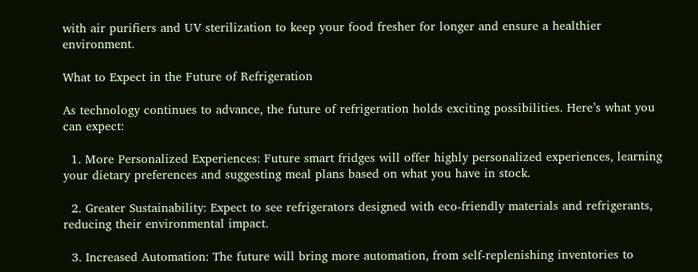with air purifiers and UV sterilization to keep your food fresher for longer and ensure a healthier environment.

What to Expect in the Future of Refrigeration

As technology continues to advance, the future of refrigeration holds exciting possibilities. Here’s what you can expect:

  1. More Personalized Experiences: Future smart fridges will offer highly personalized experiences, learning your dietary preferences and suggesting meal plans based on what you have in stock.

  2. Greater Sustainability: Expect to see refrigerators designed with eco-friendly materials and refrigerants, reducing their environmental impact.

  3. Increased Automation: The future will bring more automation, from self-replenishing inventories to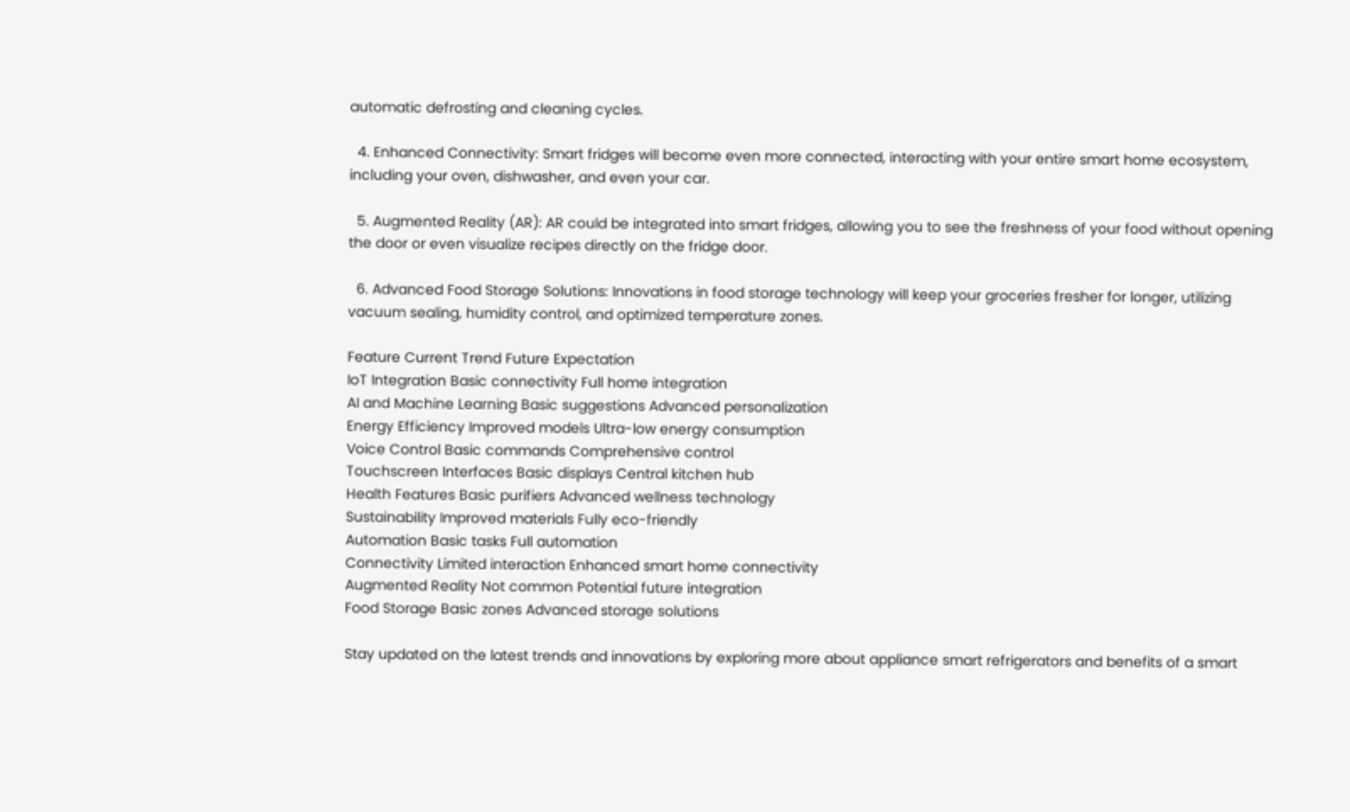automatic defrosting and cleaning cycles.

  4. Enhanced Connectivity: Smart fridges will become even more connected, interacting with your entire smart home ecosystem, including your oven, dishwasher, and even your car.

  5. Augmented Reality (AR): AR could be integrated into smart fridges, allowing you to see the freshness of your food without opening the door or even visualize recipes directly on the fridge door.

  6. Advanced Food Storage Solutions: Innovations in food storage technology will keep your groceries fresher for longer, utilizing vacuum sealing, humidity control, and optimized temperature zones.

Feature Current Trend Future Expectation
IoT Integration Basic connectivity Full home integration
AI and Machine Learning Basic suggestions Advanced personalization
Energy Efficiency Improved models Ultra-low energy consumption
Voice Control Basic commands Comprehensive control
Touchscreen Interfaces Basic displays Central kitchen hub
Health Features Basic purifiers Advanced wellness technology
Sustainability Improved materials Fully eco-friendly
Automation Basic tasks Full automation
Connectivity Limited interaction Enhanced smart home connectivity
Augmented Reality Not common Potential future integration
Food Storage Basic zones Advanced storage solutions

Stay updated on the latest trends and innovations by exploring more about appliance smart refrigerators and benefits of a smart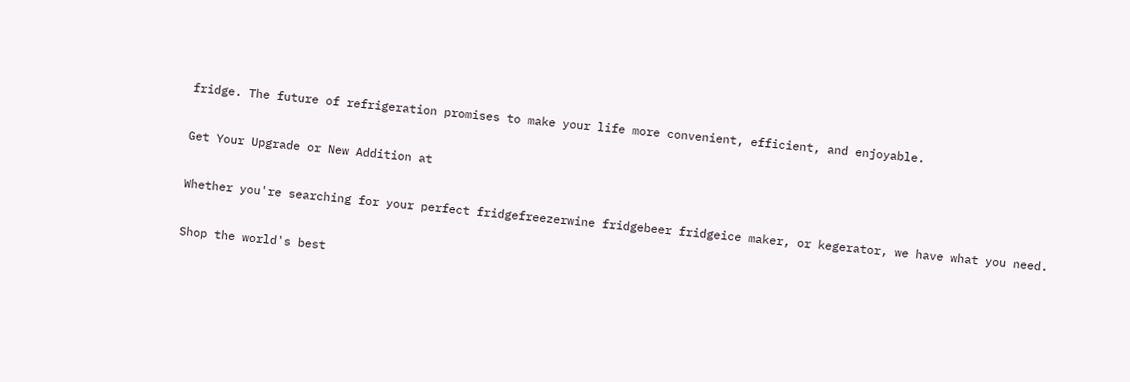fridge. The future of refrigeration promises to make your life more convenient, efficient, and enjoyable.

Get Your Upgrade or New Addition at

Whether you're searching for your perfect fridgefreezerwine fridgebeer fridgeice maker, or kegerator, we have what you need.

Shop the world's best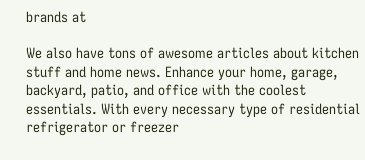brands at

We also have tons of awesome articles about kitchen stuff and home news. Enhance your home, garage, backyard, patio, and office with the coolest essentials. With every necessary type of residential refrigerator or freezer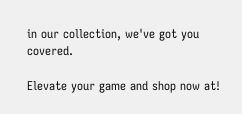in our collection, we've got you covered.

Elevate your game and shop now at!